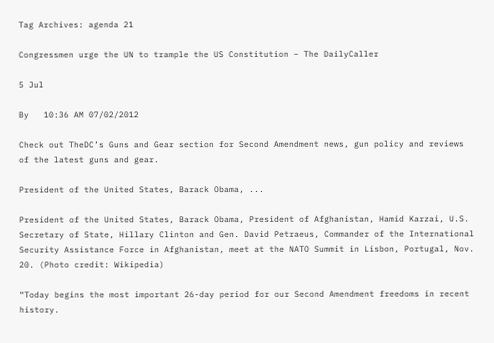Tag Archives: agenda 21

Congressmen urge the UN to trample the US Constitution – The DailyCaller

5 Jul

By   10:36 AM 07/02/2012

Check out TheDC’s Guns and Gear section for Second Amendment news, gun policy and reviews of the latest guns and gear.

President of the United States, Barack Obama, ...

President of the United States, Barack Obama, President of Afghanistan, Hamid Karzai, U.S. Secretary of State, Hillary Clinton and Gen. David Petraeus, Commander of the International Security Assistance Force in Afghanistan, meet at the NATO Summit in Lisbon, Portugal, Nov. 20. (Photo credit: Wikipedia)

“Today begins the most important 26-day period for our Second Amendment freedoms in recent history.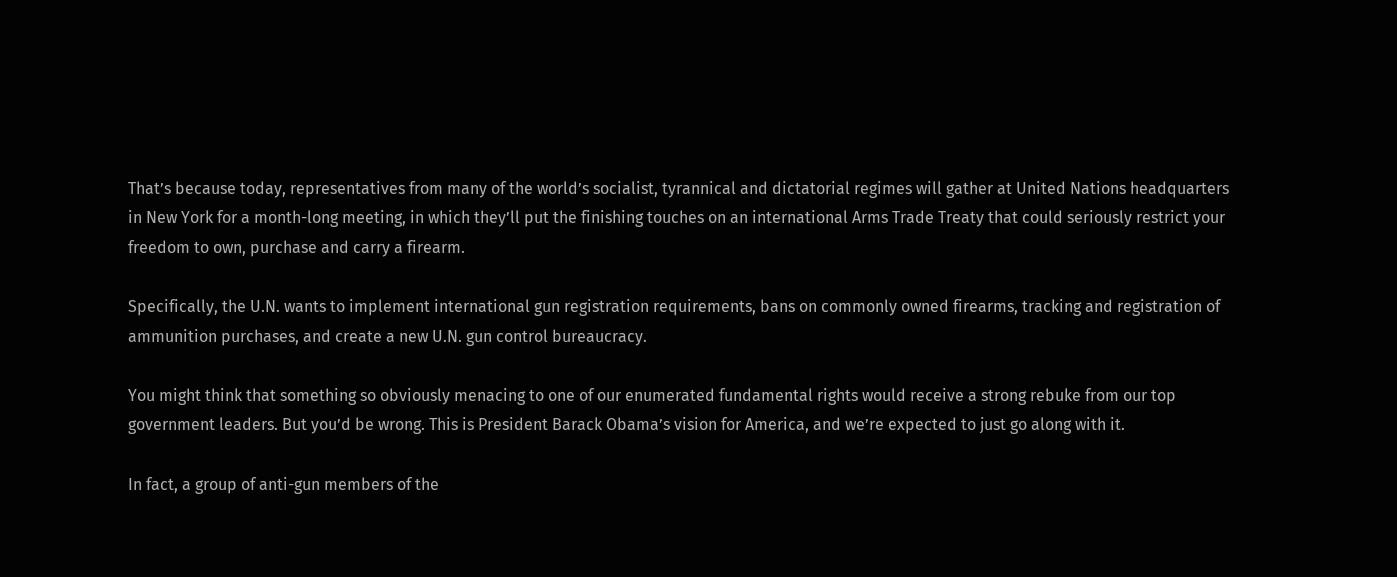That’s because today, representatives from many of the world’s socialist, tyrannical and dictatorial regimes will gather at United Nations headquarters in New York for a month-long meeting, in which they’ll put the finishing touches on an international Arms Trade Treaty that could seriously restrict your freedom to own, purchase and carry a firearm.

Specifically, the U.N. wants to implement international gun registration requirements, bans on commonly owned firearms, tracking and registration of ammunition purchases, and create a new U.N. gun control bureaucracy.

You might think that something so obviously menacing to one of our enumerated fundamental rights would receive a strong rebuke from our top government leaders. But you’d be wrong. This is President Barack Obama’s vision for America, and we’re expected to just go along with it.

In fact, a group of anti-gun members of the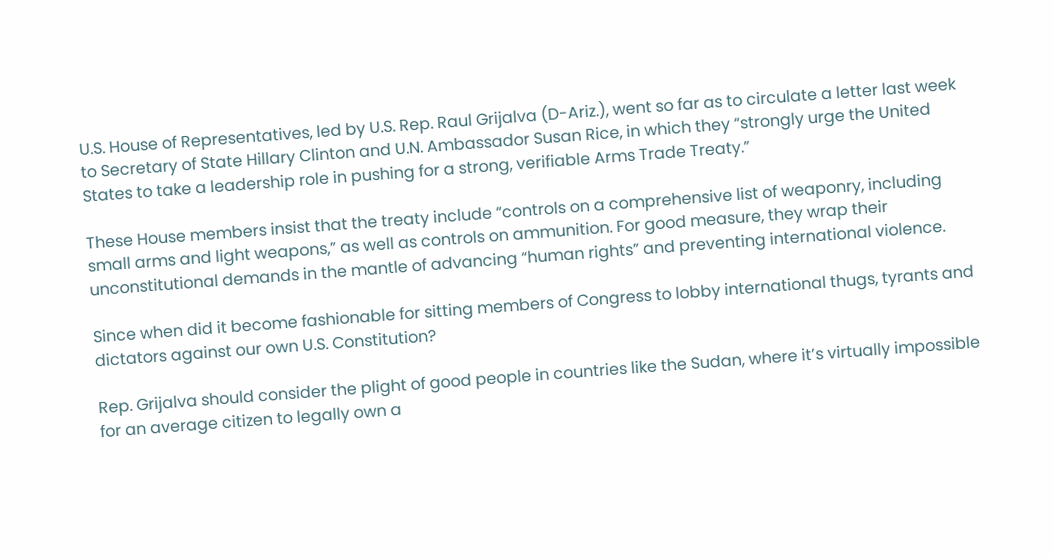U.S. House of Representatives, led by U.S. Rep. Raul Grijalva (D-Ariz.), went so far as to circulate a letter last week to Secretary of State Hillary Clinton and U.N. Ambassador Susan Rice, in which they “strongly urge the United States to take a leadership role in pushing for a strong, verifiable Arms Trade Treaty.”

These House members insist that the treaty include “controls on a comprehensive list of weaponry, including small arms and light weapons,” as well as controls on ammunition. For good measure, they wrap their unconstitutional demands in the mantle of advancing “human rights” and preventing international violence.

Since when did it become fashionable for sitting members of Congress to lobby international thugs, tyrants and dictators against our own U.S. Constitution?

Rep. Grijalva should consider the plight of good people in countries like the Sudan, where it’s virtually impossible for an average citizen to legally own a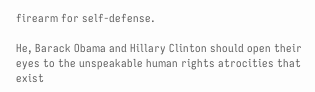firearm for self-defense.

He, Barack Obama and Hillary Clinton should open their eyes to the unspeakable human rights atrocities that exist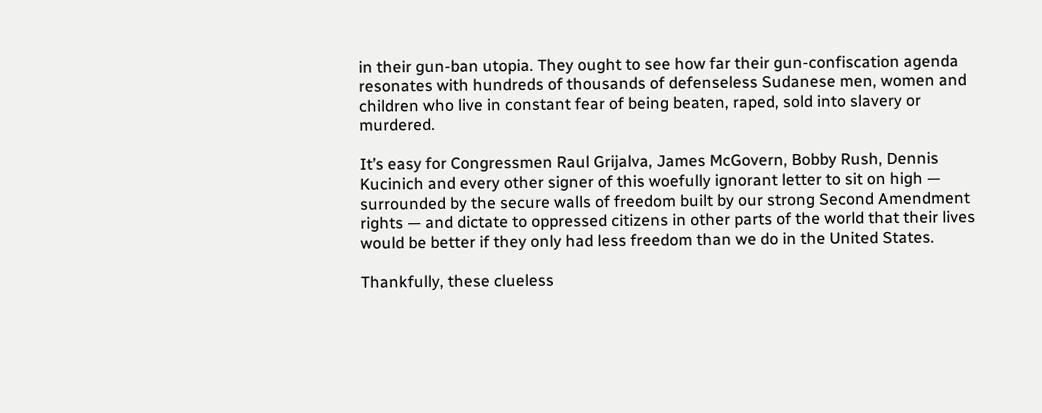in their gun-ban utopia. They ought to see how far their gun-confiscation agenda resonates with hundreds of thousands of defenseless Sudanese men, women and children who live in constant fear of being beaten, raped, sold into slavery or murdered.

It’s easy for Congressmen Raul Grijalva, James McGovern, Bobby Rush, Dennis Kucinich and every other signer of this woefully ignorant letter to sit on high — surrounded by the secure walls of freedom built by our strong Second Amendment rights — and dictate to oppressed citizens in other parts of the world that their lives would be better if they only had less freedom than we do in the United States.

Thankfully, these clueless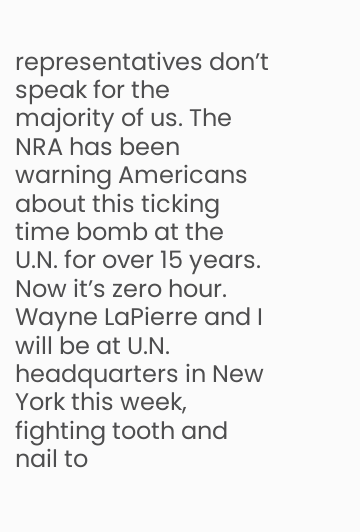representatives don’t speak for the majority of us. The NRA has been warning Americans about this ticking time bomb at the U.N. for over 15 years. Now it’s zero hour. Wayne LaPierre and I will be at U.N. headquarters in New York this week, fighting tooth and nail to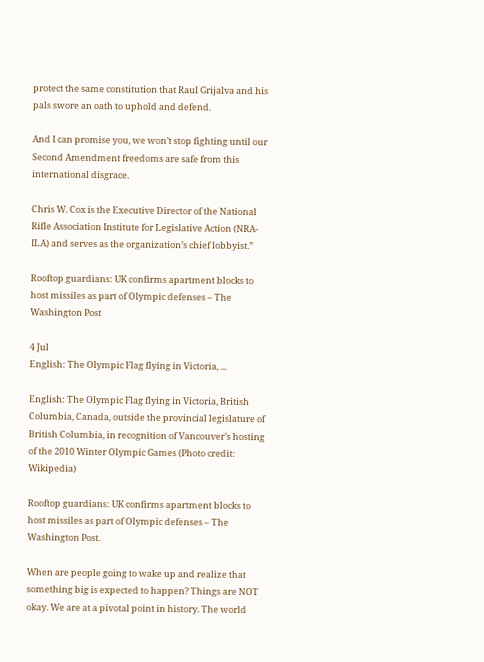protect the same constitution that Raul Grijalva and his pals swore an oath to uphold and defend.

And I can promise you, we won’t stop fighting until our Second Amendment freedoms are safe from this international disgrace.

Chris W. Cox is the Executive Director of the National Rifle Association Institute for Legislative Action (NRA-ILA) and serves as the organization’s chief lobbyist.”

Rooftop guardians: UK confirms apartment blocks to host missiles as part of Olympic defenses – The Washington Post

4 Jul
English: The Olympic Flag flying in Victoria, ...

English: The Olympic Flag flying in Victoria, British Columbia, Canada, outside the provincial legislature of British Columbia, in recognition of Vancouver’s hosting of the 2010 Winter Olympic Games (Photo credit: Wikipedia)

Rooftop guardians: UK confirms apartment blocks to host missiles as part of Olympic defenses – The Washington Post.

When are people going to wake up and realize that something big is expected to happen? Things are NOT okay. We are at a pivotal point in history. The world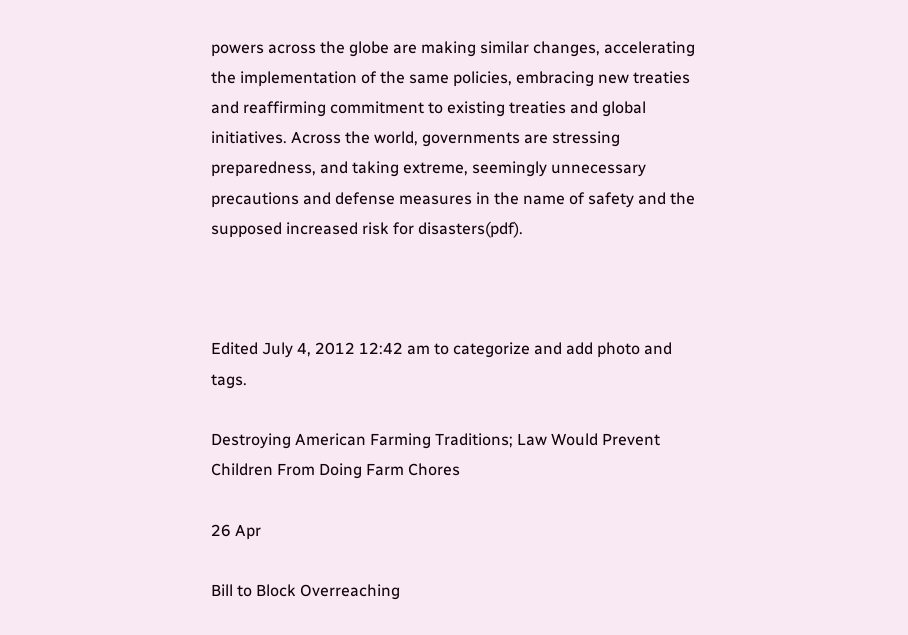powers across the globe are making similar changes, accelerating the implementation of the same policies, embracing new treaties and reaffirming commitment to existing treaties and global initiatives. Across the world, governments are stressing preparedness, and taking extreme, seemingly unnecessary precautions and defense measures in the name of safety and the supposed increased risk for disasters(pdf).



Edited July 4, 2012 12:42 am to categorize and add photo and tags.

Destroying American Farming Traditions; Law Would Prevent Children From Doing Farm Chores

26 Apr

Bill to Block Overreaching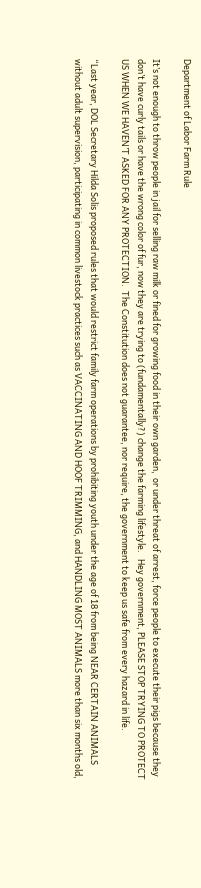Department of Labor Farm Rule

It’s not enough to throw people in jail for selling raw milk or fined for growing food in their own garden,  or under threat of arrest, force people to execute their pigs because they don’t have curly tails or have the wrong color of fur, now they are trying to (fundamentally?) change the farming lifestyle.   Hey government, PLEASE STOP TRYING TO PROTECT US WHEN WE HAVEN’T ASKED FOR ANY PROTECTION.  The Constitution does not guarantee, nor require, the government to keep us safe from every hazard in life.

“Last year, DOL Secretary Hilda Solis proposed rules that would restrict family farm operations by prohibiting youth under the age of 18 from being NEAR CERTAIN ANIMALS without adult supervision, participating in common livestock practices such as VACCINATING AND HOOF TRIMMING, and HANDLING MOST ANIMALS more than six months old,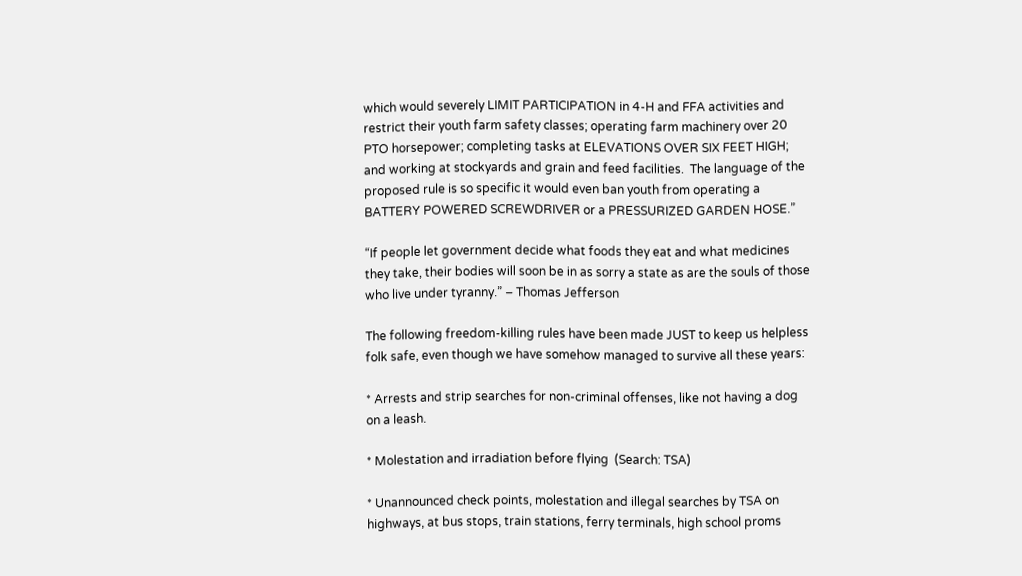which would severely LIMIT PARTICIPATION in 4-H and FFA activities and restrict their youth farm safety classes; operating farm machinery over 20 PTO horsepower; completing tasks at ELEVATIONS OVER SIX FEET HIGH; and working at stockyards and grain and feed facilities.  The language of the proposed rule is so specific it would even ban youth from operating a BATTERY POWERED SCREWDRIVER or a PRESSURIZED GARDEN HOSE.”

“If people let government decide what foods they eat and what medicines they take, their bodies will soon be in as sorry a state as are the souls of those who live under tyranny.” – Thomas Jefferson

The following freedom-killing rules have been made JUST to keep us helpless folk safe, even though we have somehow managed to survive all these years:

* Arrests and strip searches for non-criminal offenses, like not having a dog on a leash.

* Molestation and irradiation before flying  (Search: TSA)

* Unannounced check points, molestation and illegal searches by TSA on highways, at bus stops, train stations, ferry terminals, high school proms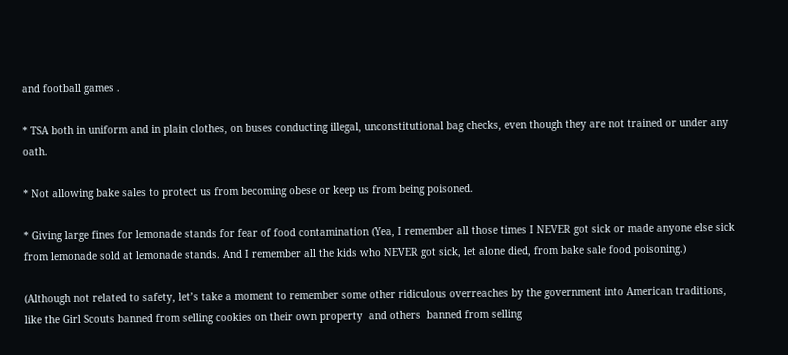and football games .

* TSA both in uniform and in plain clothes, on buses conducting illegal, unconstitutional bag checks, even though they are not trained or under any oath.

* Not allowing bake sales to protect us from becoming obese or keep us from being poisoned.

* Giving large fines for lemonade stands for fear of food contamination (Yea, I remember all those times I NEVER got sick or made anyone else sick from lemonade sold at lemonade stands. And I remember all the kids who NEVER got sick, let alone died, from bake sale food poisoning.)

(Although not related to safety, let’s take a moment to remember some other ridiculous overreaches by the government into American traditions, like the Girl Scouts banned from selling cookies on their own property  and others  banned from selling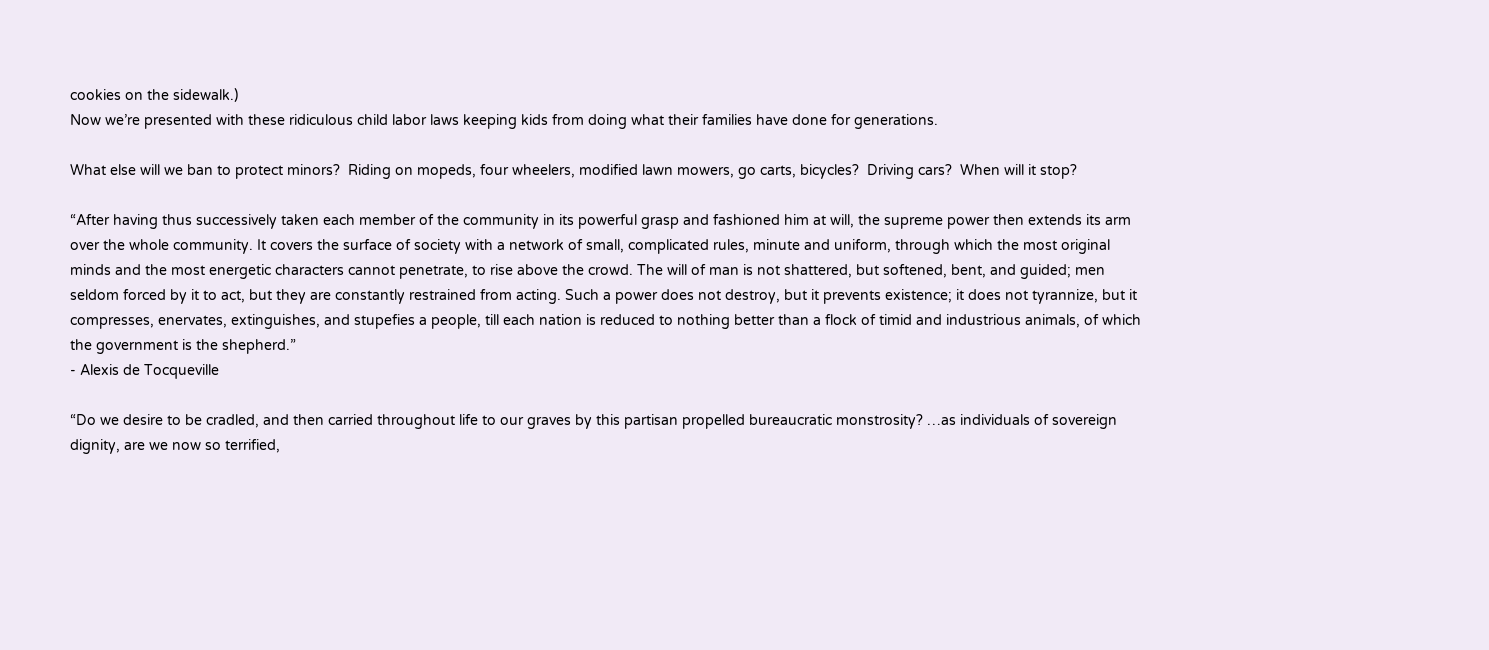cookies on the sidewalk.)
Now we’re presented with these ridiculous child labor laws keeping kids from doing what their families have done for generations.

What else will we ban to protect minors?  Riding on mopeds, four wheelers, modified lawn mowers, go carts, bicycles?  Driving cars?  When will it stop?

“After having thus successively taken each member of the community in its powerful grasp and fashioned him at will, the supreme power then extends its arm over the whole community. It covers the surface of society with a network of small, complicated rules, minute and uniform, through which the most original minds and the most energetic characters cannot penetrate, to rise above the crowd. The will of man is not shattered, but softened, bent, and guided; men seldom forced by it to act, but they are constantly restrained from acting. Such a power does not destroy, but it prevents existence; it does not tyrannize, but it compresses, enervates, extinguishes, and stupefies a people, till each nation is reduced to nothing better than a flock of timid and industrious animals, of which the government is the shepherd.”
- Alexis de Tocqueville

“Do we desire to be cradled, and then carried throughout life to our graves by this partisan propelled bureaucratic monstrosity? …as individuals of sovereign dignity, are we now so terrified,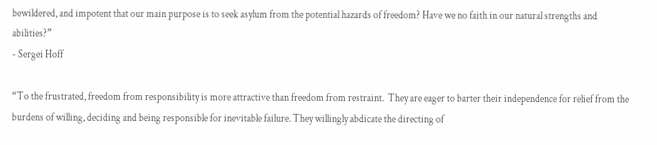bewildered, and impotent that our main purpose is to seek asylum from the potential hazards of freedom? Have we no faith in our natural strengths and abilities?”
- Sergei Hoff

“To the frustrated, freedom from responsibility is more attractive than freedom from restraint.  They are eager to barter their independence for relief from the burdens of willing, deciding and being responsible for inevitable failure. They willingly abdicate the directing of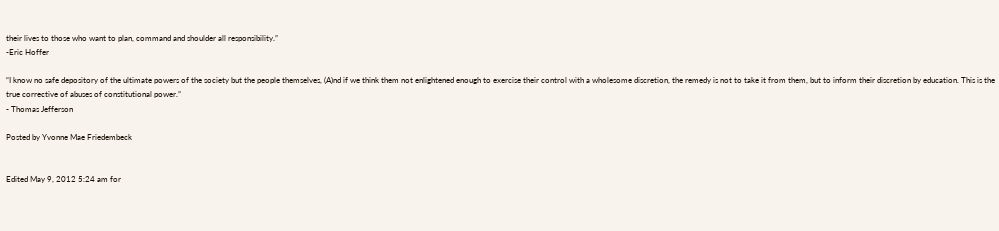their lives to those who want to plan, command and shoulder all responsibility.”
-Eric Hoffer

“I know no safe depository of the ultimate powers of the society but the people themselves, (A)nd if we think them not enlightened enough to exercise their control with a wholesome discretion, the remedy is not to take it from them, but to inform their discretion by education. This is the true corrective of abuses of constitutional power.”
- Thomas Jefferson

Posted by Yvonne Mae Friedembeck


Edited May 9, 2012 5:24 am for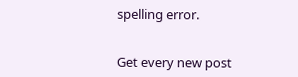spelling error.


Get every new post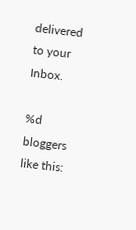delivered to your Inbox.

%d bloggers like this: